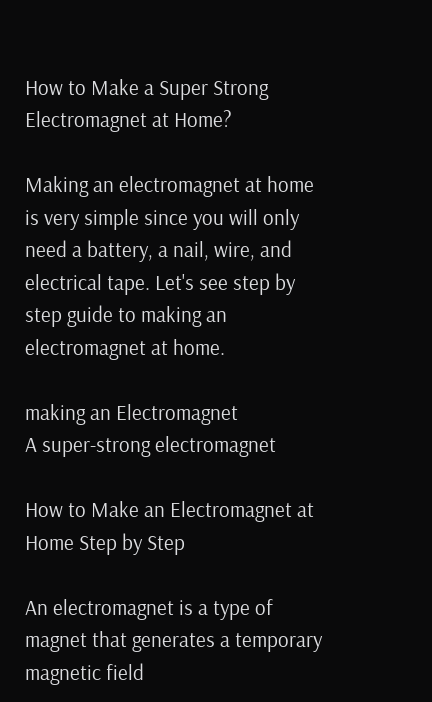How to Make a Super Strong Electromagnet at Home?

Making an electromagnet at home is very simple since you will only need a battery, a nail, wire, and electrical tape. Let's see step by step guide to making an electromagnet at home.

making an Electromagnet
A super-strong electromagnet

How to Make an Electromagnet at Home Step by Step

An electromagnet is a type of magnet that generates a temporary magnetic field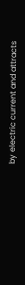by electric current and attracts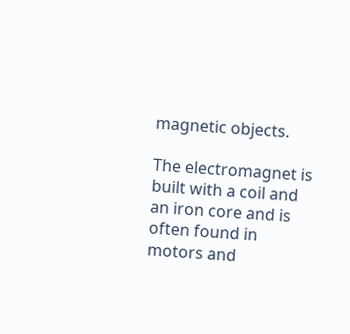magnetic objects.

The electromagnet is built with a coil and an iron core and is often found in motors and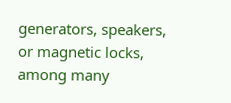generators, speakers, or magnetic locks, among many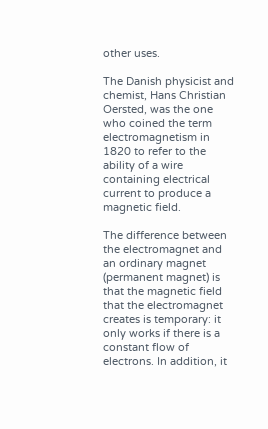other uses.

The Danish physicist and chemist, Hans Christian Oersted, was the one who coined the term electromagnetism in 1820 to refer to the ability of a wire containing electrical current to produce a magnetic field.

The difference between the electromagnet and an ordinary magnet (permanent magnet) is that the magnetic field that the electromagnet creates is temporary: it only works if there is a constant flow of electrons. In addition, it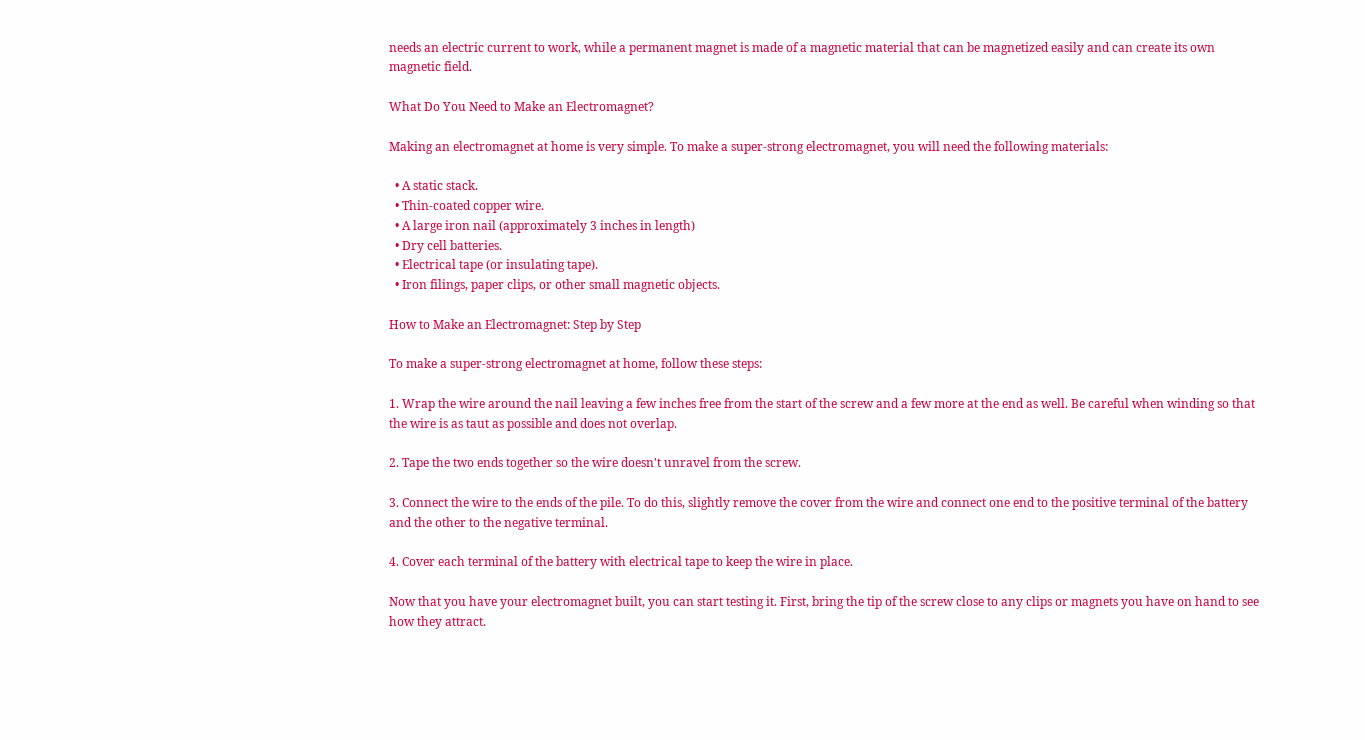needs an electric current to work, while a permanent magnet is made of a magnetic material that can be magnetized easily and can create its own magnetic field.

What Do You Need to Make an Electromagnet?

Making an electromagnet at home is very simple. To make a super-strong electromagnet, you will need the following materials:

  • A static stack.
  • Thin-coated copper wire.
  • A large iron nail (approximately 3 inches in length)
  • Dry cell batteries.
  • Electrical tape (or insulating tape).
  • Iron filings, paper clips, or other small magnetic objects.

How to Make an Electromagnet: Step by Step

To make a super-strong electromagnet at home, follow these steps:

1. Wrap the wire around the nail leaving a few inches free from the start of the screw and a few more at the end as well. Be careful when winding so that the wire is as taut as possible and does not overlap.

2. Tape the two ends together so the wire doesn't unravel from the screw.

3. Connect the wire to the ends of the pile. To do this, slightly remove the cover from the wire and connect one end to the positive terminal of the battery and the other to the negative terminal.

4. Cover each terminal of the battery with electrical tape to keep the wire in place.

Now that you have your electromagnet built, you can start testing it. First, bring the tip of the screw close to any clips or magnets you have on hand to see how they attract.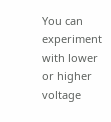You can experiment with lower or higher voltage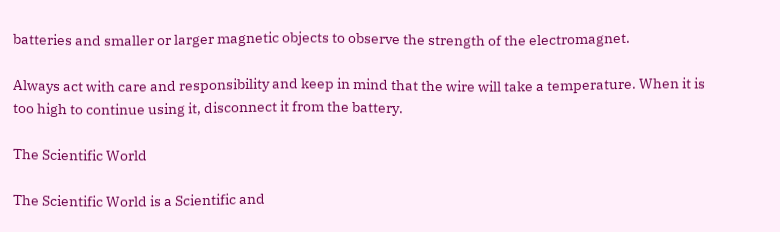batteries and smaller or larger magnetic objects to observe the strength of the electromagnet.

Always act with care and responsibility and keep in mind that the wire will take a temperature. When it is too high to continue using it, disconnect it from the battery.

The Scientific World

The Scientific World is a Scientific and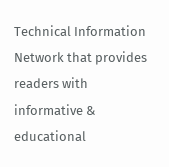Technical Information Network that provides readers with informative & educational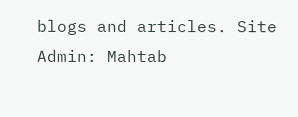blogs and articles. Site Admin: Mahtab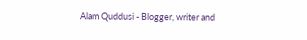Alam Quddusi - Blogger, writer and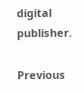digital publisher.

Previous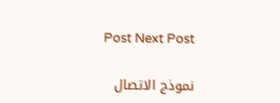Post Next Post

نموذج الاتصال